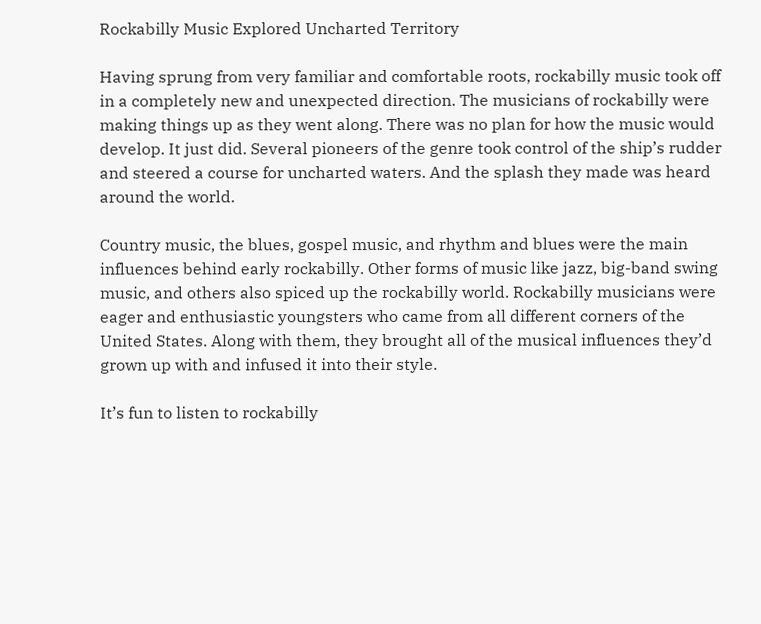Rockabilly Music Explored Uncharted Territory

Having sprung from very familiar and comfortable roots, rockabilly music took off in a completely new and unexpected direction. The musicians of rockabilly were making things up as they went along. There was no plan for how the music would develop. It just did. Several pioneers of the genre took control of the ship’s rudder and steered a course for uncharted waters. And the splash they made was heard around the world.

Country music, the blues, gospel music, and rhythm and blues were the main influences behind early rockabilly. Other forms of music like jazz, big-band swing music, and others also spiced up the rockabilly world. Rockabilly musicians were eager and enthusiastic youngsters who came from all different corners of the United States. Along with them, they brought all of the musical influences they’d grown up with and infused it into their style.

It’s fun to listen to rockabilly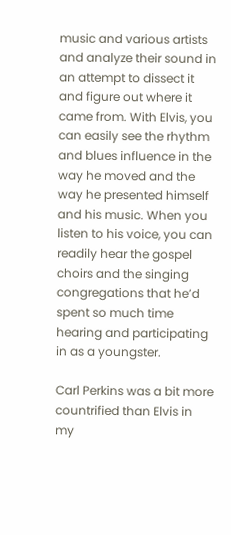music and various artists and analyze their sound in an attempt to dissect it and figure out where it came from. With Elvis, you can easily see the rhythm and blues influence in the way he moved and the way he presented himself and his music. When you listen to his voice, you can readily hear the gospel choirs and the singing congregations that he’d spent so much time hearing and participating in as a youngster.

Carl Perkins was a bit more countrified than Elvis in my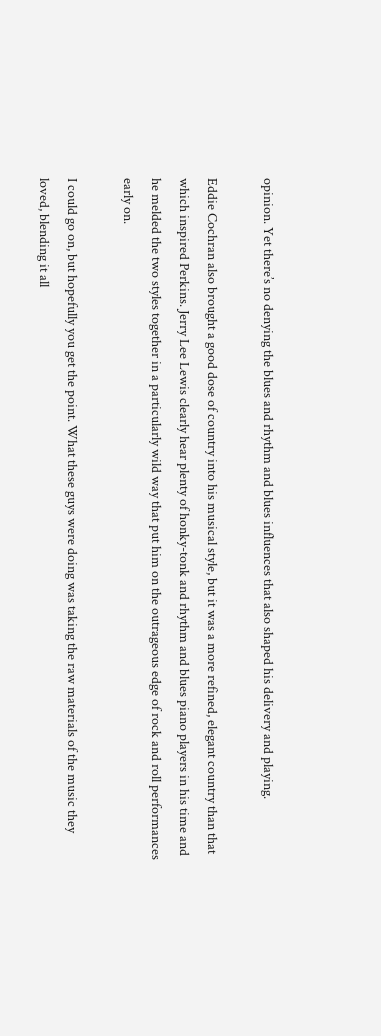opinion. Yet there’s no denying the blues and rhythm and blues influences that also shaped his delivery and playing.

Eddie Cochran also brought a good dose of country into his musical style, but it was a more refined, elegant country than that which inspired Perkins. Jerry Lee Lewis clearly hear plenty of honky-tonk and rhythm and blues piano players in his time and he melded the two styles together in a particularly wild way that put him on the outrageous edge of rock and roll performances early on.

I could go on, but hopefully you get the point. What these guys were doing was taking the raw materials of the music they loved, blending it all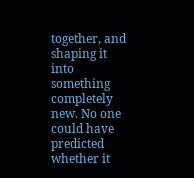together, and shaping it into something completely new. No one could have predicted whether it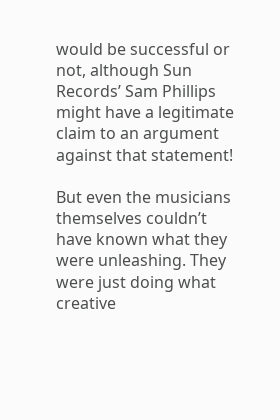would be successful or not, although Sun Records’ Sam Phillips might have a legitimate claim to an argument against that statement!

But even the musicians themselves couldn’t have known what they were unleashing. They were just doing what creative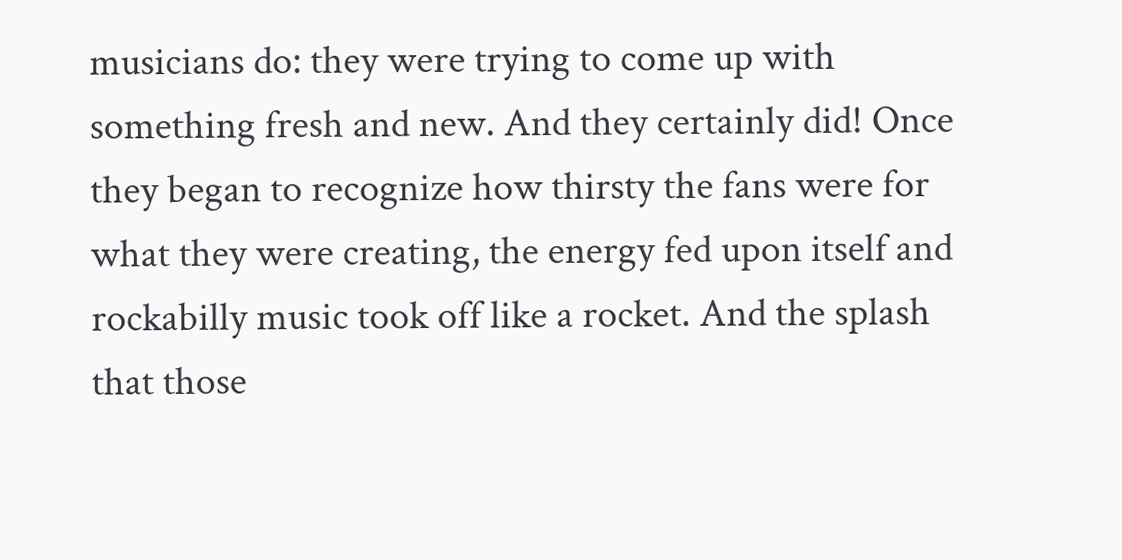musicians do: they were trying to come up with something fresh and new. And they certainly did! Once they began to recognize how thirsty the fans were for what they were creating, the energy fed upon itself and rockabilly music took off like a rocket. And the splash that those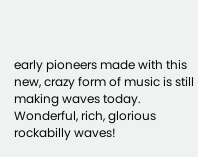early pioneers made with this new, crazy form of music is still making waves today. Wonderful, rich, glorious rockabilly waves!